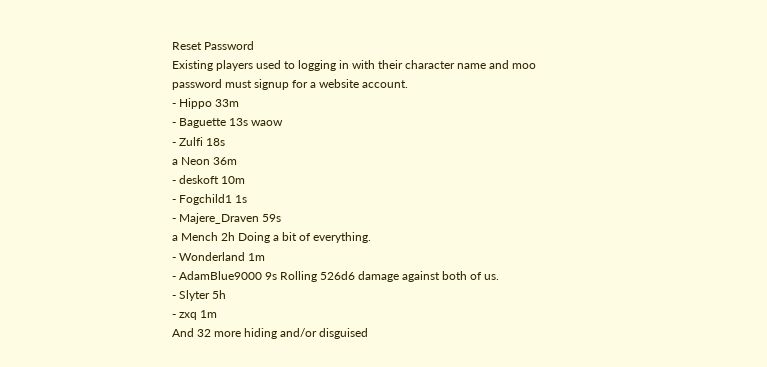Reset Password
Existing players used to logging in with their character name and moo password must signup for a website account.
- Hippo 33m
- Baguette 13s waow
- Zulfi 18s
a Neon 36m
- deskoft 10m
- Fogchild1 1s
- Majere_Draven 59s
a Mench 2h Doing a bit of everything.
- Wonderland 1m
- AdamBlue9000 9s Rolling 526d6 damage against both of us.
- Slyter 5h
- zxq 1m
And 32 more hiding and/or disguised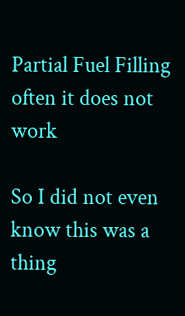Partial Fuel Filling
often it does not work

So I did not even know this was a thing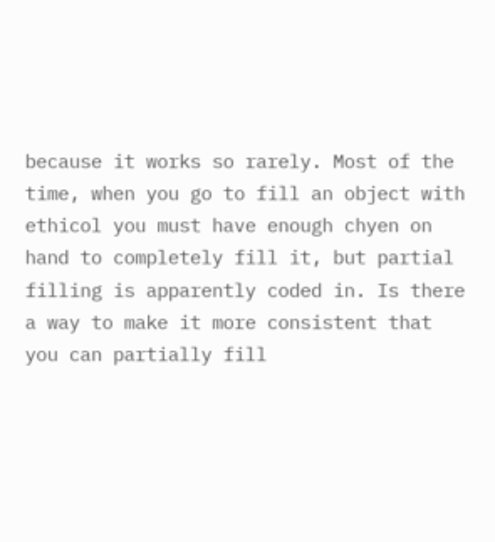because it works so rarely. Most of the time, when you go to fill an object with ethicol you must have enough chyen on hand to completely fill it, but partial filling is apparently coded in. Is there a way to make it more consistent that you can partially fill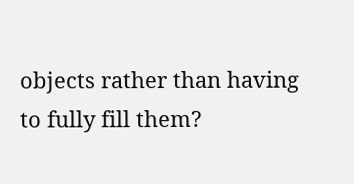objects rather than having to fully fill them?